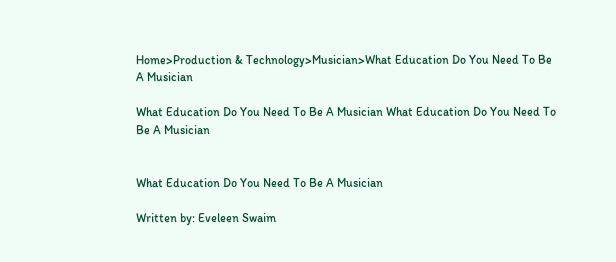Home>Production & Technology>Musician>What Education Do You Need To Be A Musician

What Education Do You Need To Be A Musician What Education Do You Need To Be A Musician


What Education Do You Need To Be A Musician

Written by: Eveleen Swaim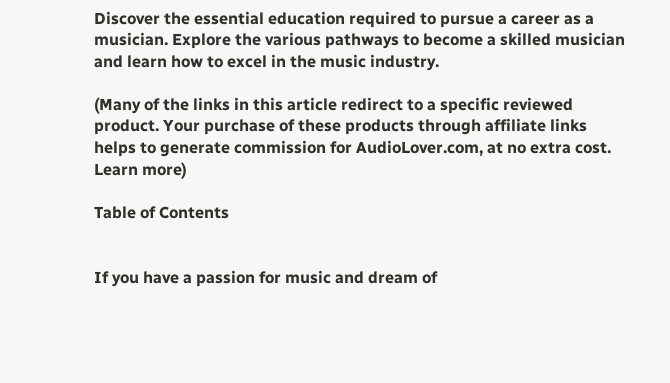Discover the essential education required to pursue a career as a musician. Explore the various pathways to become a skilled musician and learn how to excel in the music industry.

(Many of the links in this article redirect to a specific reviewed product. Your purchase of these products through affiliate links helps to generate commission for AudioLover.com, at no extra cost. Learn more)

Table of Contents


If you have a passion for music and dream of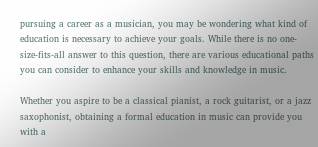pursuing a career as a musician, you may be wondering what kind of education is necessary to achieve your goals. While there is no one-size-fits-all answer to this question, there are various educational paths you can consider to enhance your skills and knowledge in music.

Whether you aspire to be a classical pianist, a rock guitarist, or a jazz saxophonist, obtaining a formal education in music can provide you with a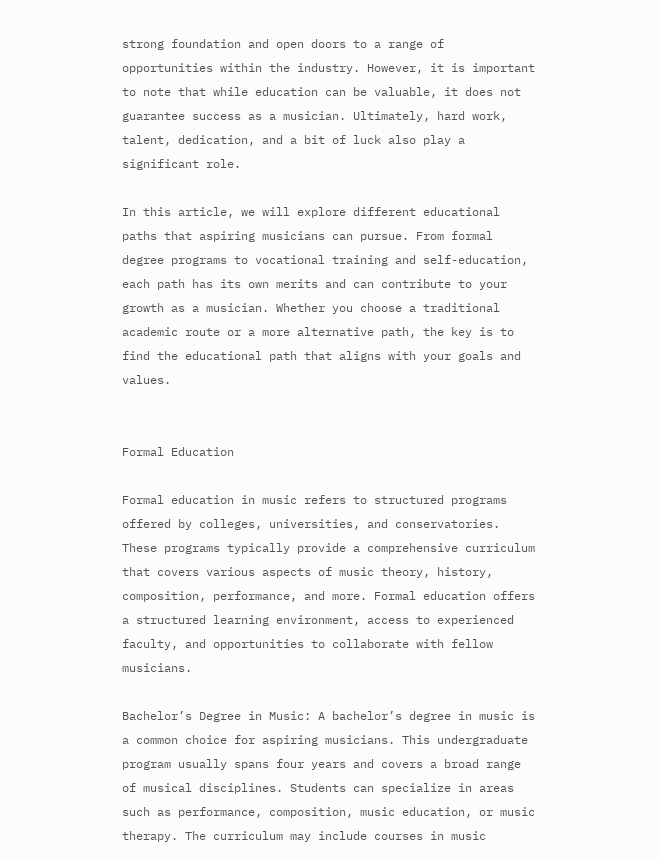strong foundation and open doors to a range of opportunities within the industry. However, it is important to note that while education can be valuable, it does not guarantee success as a musician. Ultimately, hard work, talent, dedication, and a bit of luck also play a significant role.

In this article, we will explore different educational paths that aspiring musicians can pursue. From formal degree programs to vocational training and self-education, each path has its own merits and can contribute to your growth as a musician. Whether you choose a traditional academic route or a more alternative path, the key is to find the educational path that aligns with your goals and values.


Formal Education

Formal education in music refers to structured programs offered by colleges, universities, and conservatories. These programs typically provide a comprehensive curriculum that covers various aspects of music theory, history, composition, performance, and more. Formal education offers a structured learning environment, access to experienced faculty, and opportunities to collaborate with fellow musicians.

Bachelor’s Degree in Music: A bachelor’s degree in music is a common choice for aspiring musicians. This undergraduate program usually spans four years and covers a broad range of musical disciplines. Students can specialize in areas such as performance, composition, music education, or music therapy. The curriculum may include courses in music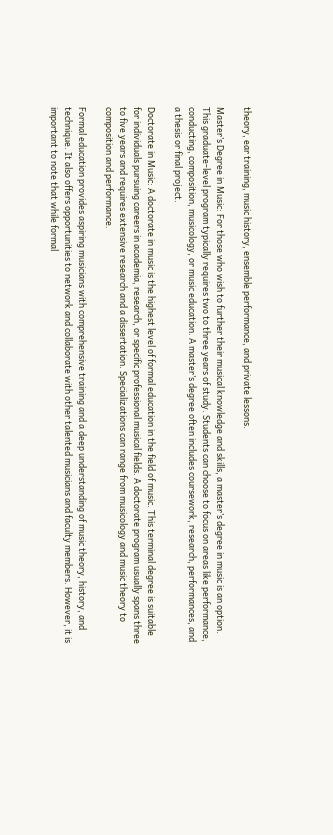theory, ear training, music history, ensemble performance, and private lessons.

Master’s Degree in Music: For those who wish to further their musical knowledge and skills, a master’s degree in music is an option. This graduate-level program typically requires two to three years of study. Students can choose to focus on areas like performance, conducting, composition, musicology, or music education. A master’s degree often includes coursework, research, performances, and a thesis or final project.

Doctorate in Music: A doctorate in music is the highest level of formal education in the field of music. This terminal degree is suitable for individuals pursuing careers in academia, research, or specific professional musical fields. A doctorate program usually spans three to five years and requires extensive research and a dissertation. Specializations can range from musicology and music theory to composition and performance.

Formal education provides aspiring musicians with comprehensive training and a deep understanding of music theory, history, and technique. It also offers opportunities to network and collaborate with other talented musicians and faculty members. However, it is important to note that while formal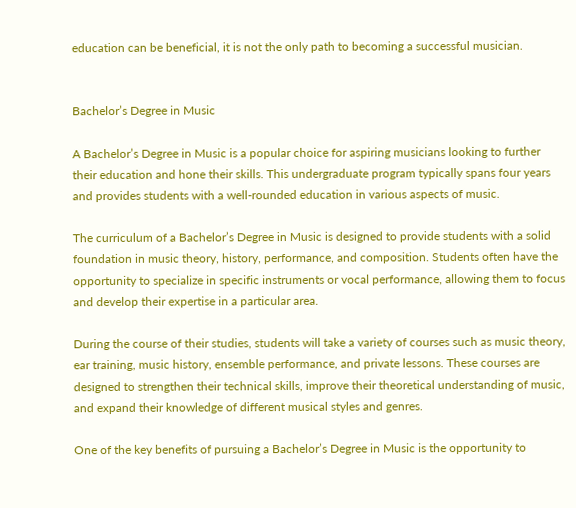education can be beneficial, it is not the only path to becoming a successful musician.


Bachelor’s Degree in Music

A Bachelor’s Degree in Music is a popular choice for aspiring musicians looking to further their education and hone their skills. This undergraduate program typically spans four years and provides students with a well-rounded education in various aspects of music.

The curriculum of a Bachelor’s Degree in Music is designed to provide students with a solid foundation in music theory, history, performance, and composition. Students often have the opportunity to specialize in specific instruments or vocal performance, allowing them to focus and develop their expertise in a particular area.

During the course of their studies, students will take a variety of courses such as music theory, ear training, music history, ensemble performance, and private lessons. These courses are designed to strengthen their technical skills, improve their theoretical understanding of music, and expand their knowledge of different musical styles and genres.

One of the key benefits of pursuing a Bachelor’s Degree in Music is the opportunity to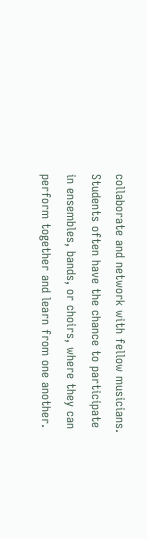collaborate and network with fellow musicians. Students often have the chance to participate in ensembles, bands, or choirs, where they can perform together and learn from one another.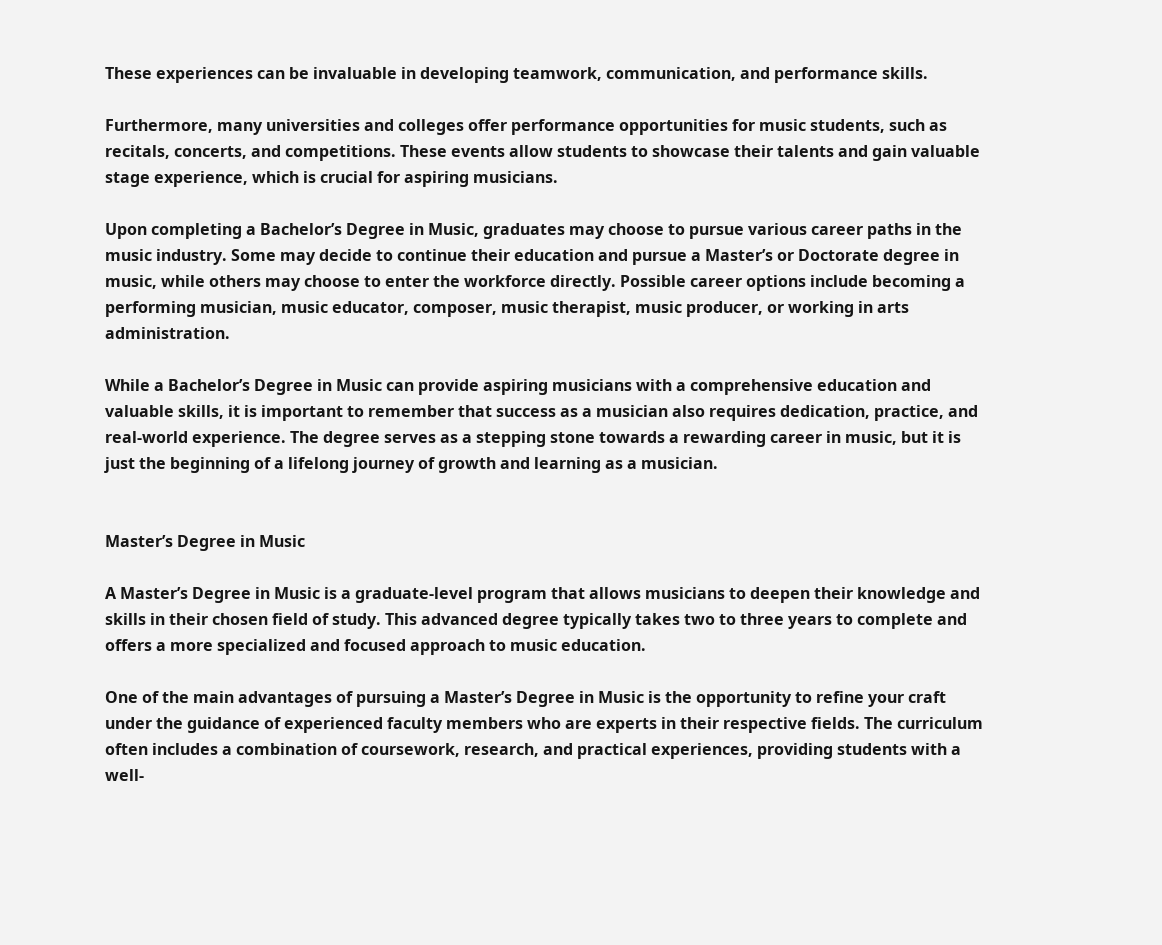These experiences can be invaluable in developing teamwork, communication, and performance skills.

Furthermore, many universities and colleges offer performance opportunities for music students, such as recitals, concerts, and competitions. These events allow students to showcase their talents and gain valuable stage experience, which is crucial for aspiring musicians.

Upon completing a Bachelor’s Degree in Music, graduates may choose to pursue various career paths in the music industry. Some may decide to continue their education and pursue a Master’s or Doctorate degree in music, while others may choose to enter the workforce directly. Possible career options include becoming a performing musician, music educator, composer, music therapist, music producer, or working in arts administration.

While a Bachelor’s Degree in Music can provide aspiring musicians with a comprehensive education and valuable skills, it is important to remember that success as a musician also requires dedication, practice, and real-world experience. The degree serves as a stepping stone towards a rewarding career in music, but it is just the beginning of a lifelong journey of growth and learning as a musician.


Master’s Degree in Music

A Master’s Degree in Music is a graduate-level program that allows musicians to deepen their knowledge and skills in their chosen field of study. This advanced degree typically takes two to three years to complete and offers a more specialized and focused approach to music education.

One of the main advantages of pursuing a Master’s Degree in Music is the opportunity to refine your craft under the guidance of experienced faculty members who are experts in their respective fields. The curriculum often includes a combination of coursework, research, and practical experiences, providing students with a well-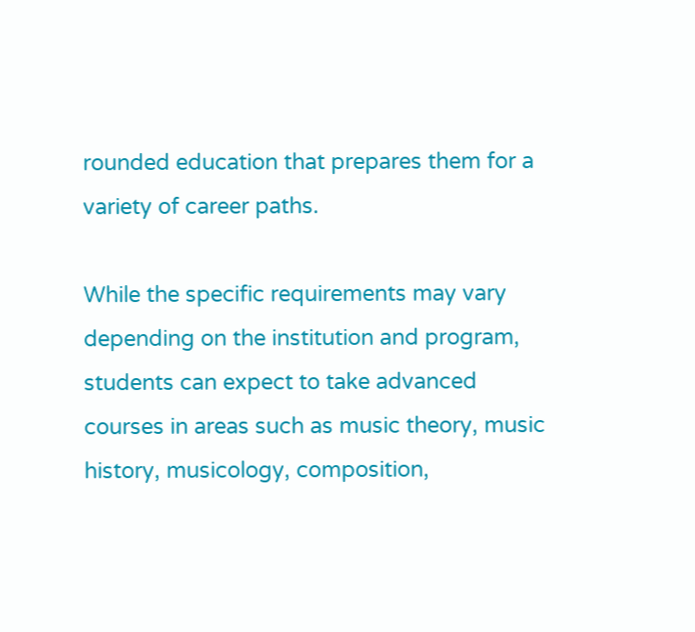rounded education that prepares them for a variety of career paths.

While the specific requirements may vary depending on the institution and program, students can expect to take advanced courses in areas such as music theory, music history, musicology, composition,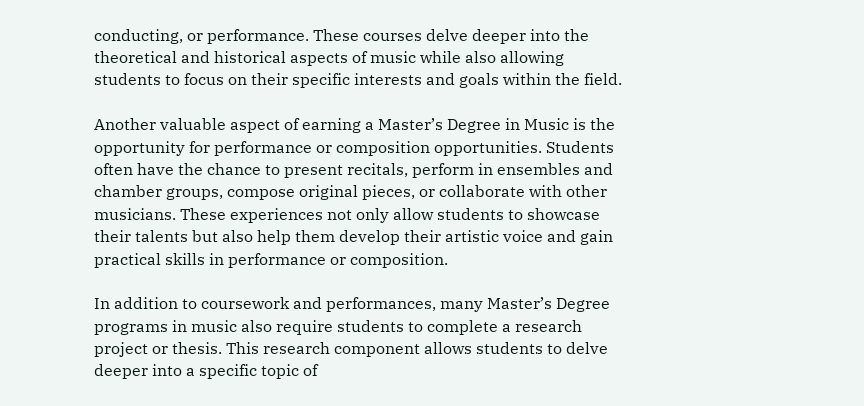conducting, or performance. These courses delve deeper into the theoretical and historical aspects of music while also allowing students to focus on their specific interests and goals within the field.

Another valuable aspect of earning a Master’s Degree in Music is the opportunity for performance or composition opportunities. Students often have the chance to present recitals, perform in ensembles and chamber groups, compose original pieces, or collaborate with other musicians. These experiences not only allow students to showcase their talents but also help them develop their artistic voice and gain practical skills in performance or composition.

In addition to coursework and performances, many Master’s Degree programs in music also require students to complete a research project or thesis. This research component allows students to delve deeper into a specific topic of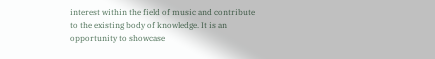interest within the field of music and contribute to the existing body of knowledge. It is an opportunity to showcase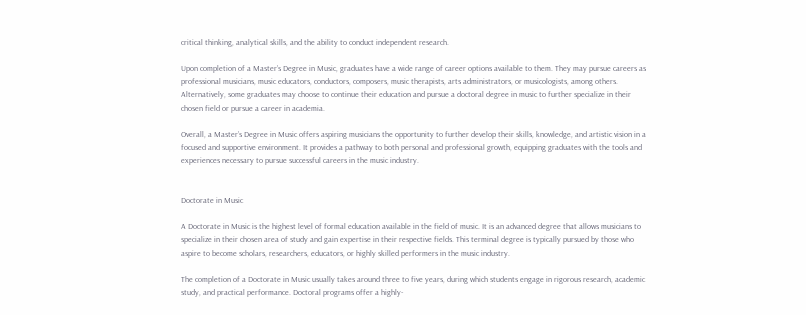critical thinking, analytical skills, and the ability to conduct independent research.

Upon completion of a Master’s Degree in Music, graduates have a wide range of career options available to them. They may pursue careers as professional musicians, music educators, conductors, composers, music therapists, arts administrators, or musicologists, among others. Alternatively, some graduates may choose to continue their education and pursue a doctoral degree in music to further specialize in their chosen field or pursue a career in academia.

Overall, a Master’s Degree in Music offers aspiring musicians the opportunity to further develop their skills, knowledge, and artistic vision in a focused and supportive environment. It provides a pathway to both personal and professional growth, equipping graduates with the tools and experiences necessary to pursue successful careers in the music industry.


Doctorate in Music

A Doctorate in Music is the highest level of formal education available in the field of music. It is an advanced degree that allows musicians to specialize in their chosen area of study and gain expertise in their respective fields. This terminal degree is typically pursued by those who aspire to become scholars, researchers, educators, or highly skilled performers in the music industry.

The completion of a Doctorate in Music usually takes around three to five years, during which students engage in rigorous research, academic study, and practical performance. Doctoral programs offer a highly-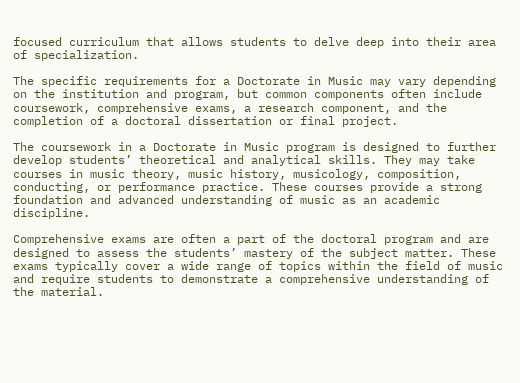focused curriculum that allows students to delve deep into their area of specialization.

The specific requirements for a Doctorate in Music may vary depending on the institution and program, but common components often include coursework, comprehensive exams, a research component, and the completion of a doctoral dissertation or final project.

The coursework in a Doctorate in Music program is designed to further develop students’ theoretical and analytical skills. They may take courses in music theory, music history, musicology, composition, conducting, or performance practice. These courses provide a strong foundation and advanced understanding of music as an academic discipline.

Comprehensive exams are often a part of the doctoral program and are designed to assess the students’ mastery of the subject matter. These exams typically cover a wide range of topics within the field of music and require students to demonstrate a comprehensive understanding of the material.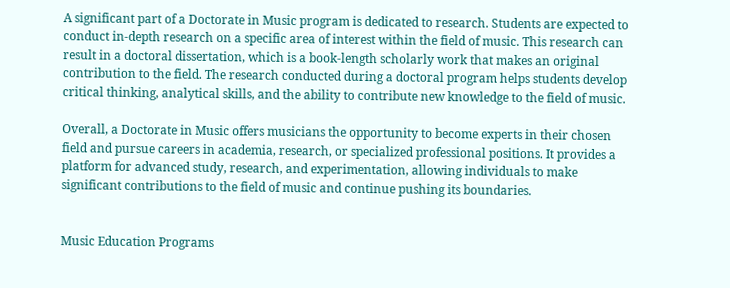A significant part of a Doctorate in Music program is dedicated to research. Students are expected to conduct in-depth research on a specific area of interest within the field of music. This research can result in a doctoral dissertation, which is a book-length scholarly work that makes an original contribution to the field. The research conducted during a doctoral program helps students develop critical thinking, analytical skills, and the ability to contribute new knowledge to the field of music.

Overall, a Doctorate in Music offers musicians the opportunity to become experts in their chosen field and pursue careers in academia, research, or specialized professional positions. It provides a platform for advanced study, research, and experimentation, allowing individuals to make significant contributions to the field of music and continue pushing its boundaries.


Music Education Programs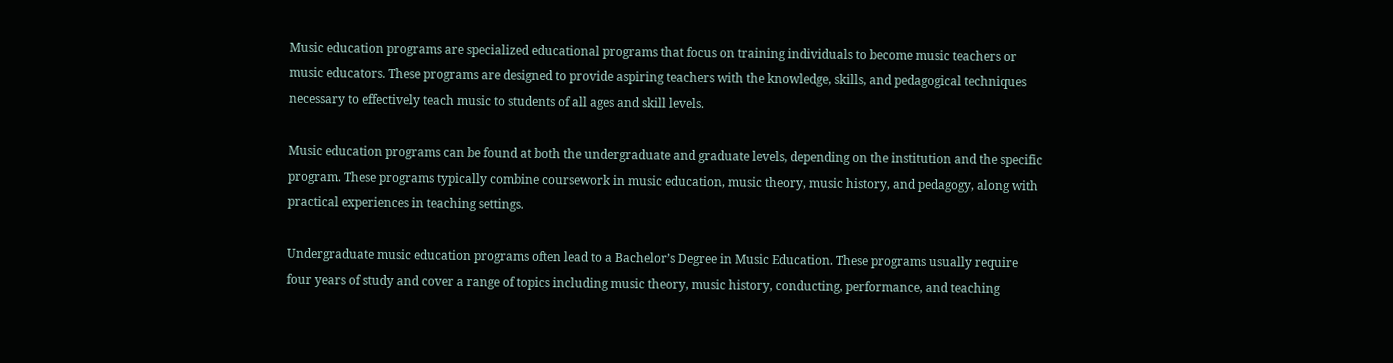Music education programs are specialized educational programs that focus on training individuals to become music teachers or music educators. These programs are designed to provide aspiring teachers with the knowledge, skills, and pedagogical techniques necessary to effectively teach music to students of all ages and skill levels.

Music education programs can be found at both the undergraduate and graduate levels, depending on the institution and the specific program. These programs typically combine coursework in music education, music theory, music history, and pedagogy, along with practical experiences in teaching settings.

Undergraduate music education programs often lead to a Bachelor’s Degree in Music Education. These programs usually require four years of study and cover a range of topics including music theory, music history, conducting, performance, and teaching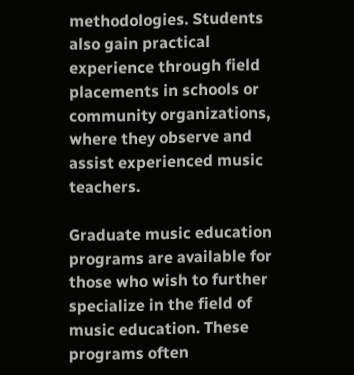methodologies. Students also gain practical experience through field placements in schools or community organizations, where they observe and assist experienced music teachers.

Graduate music education programs are available for those who wish to further specialize in the field of music education. These programs often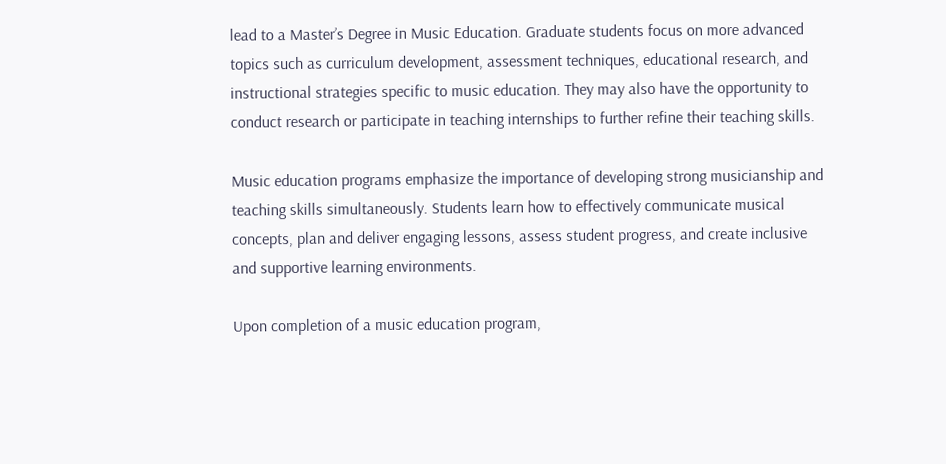lead to a Master’s Degree in Music Education. Graduate students focus on more advanced topics such as curriculum development, assessment techniques, educational research, and instructional strategies specific to music education. They may also have the opportunity to conduct research or participate in teaching internships to further refine their teaching skills.

Music education programs emphasize the importance of developing strong musicianship and teaching skills simultaneously. Students learn how to effectively communicate musical concepts, plan and deliver engaging lessons, assess student progress, and create inclusive and supportive learning environments.

Upon completion of a music education program,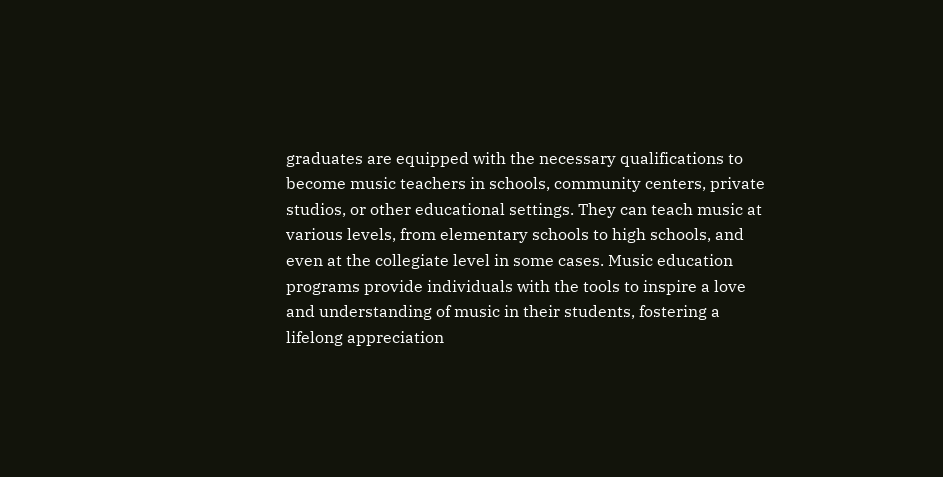graduates are equipped with the necessary qualifications to become music teachers in schools, community centers, private studios, or other educational settings. They can teach music at various levels, from elementary schools to high schools, and even at the collegiate level in some cases. Music education programs provide individuals with the tools to inspire a love and understanding of music in their students, fostering a lifelong appreciation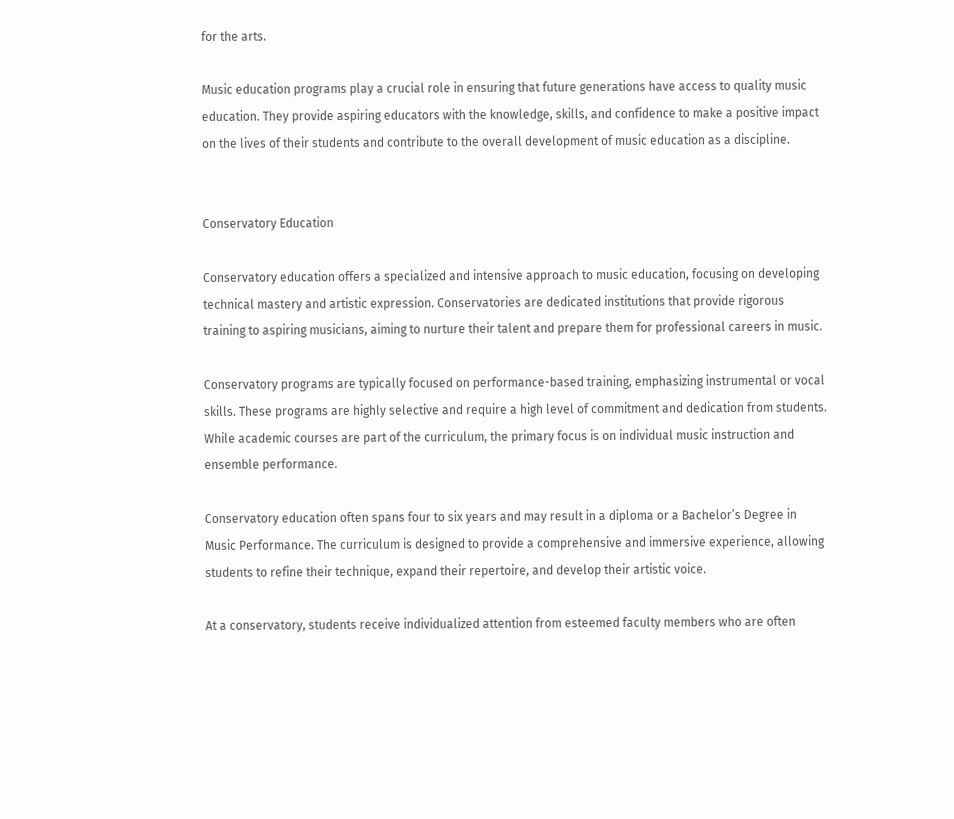for the arts.

Music education programs play a crucial role in ensuring that future generations have access to quality music education. They provide aspiring educators with the knowledge, skills, and confidence to make a positive impact on the lives of their students and contribute to the overall development of music education as a discipline.


Conservatory Education

Conservatory education offers a specialized and intensive approach to music education, focusing on developing technical mastery and artistic expression. Conservatories are dedicated institutions that provide rigorous training to aspiring musicians, aiming to nurture their talent and prepare them for professional careers in music.

Conservatory programs are typically focused on performance-based training, emphasizing instrumental or vocal skills. These programs are highly selective and require a high level of commitment and dedication from students. While academic courses are part of the curriculum, the primary focus is on individual music instruction and ensemble performance.

Conservatory education often spans four to six years and may result in a diploma or a Bachelor’s Degree in Music Performance. The curriculum is designed to provide a comprehensive and immersive experience, allowing students to refine their technique, expand their repertoire, and develop their artistic voice.

At a conservatory, students receive individualized attention from esteemed faculty members who are often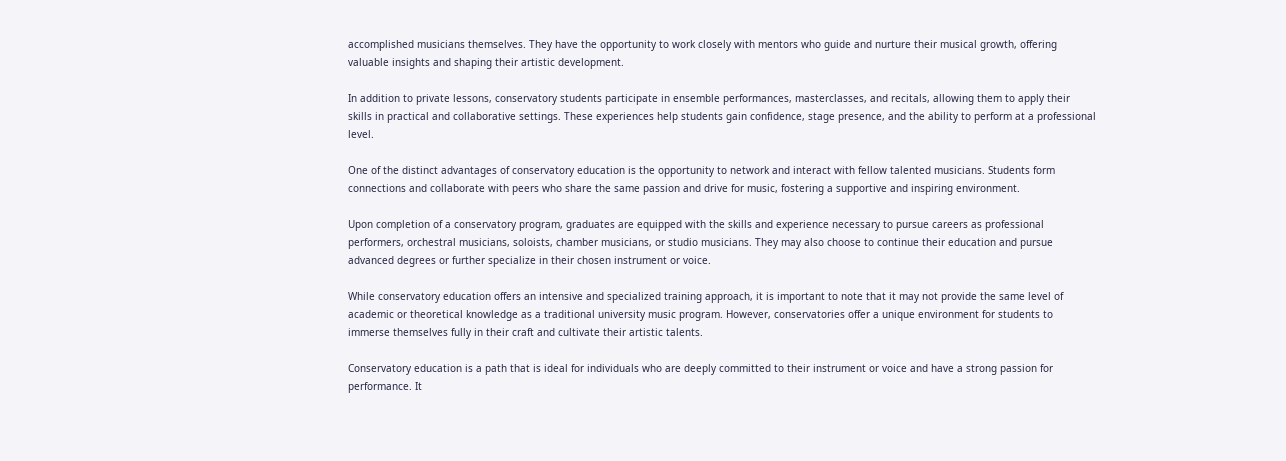accomplished musicians themselves. They have the opportunity to work closely with mentors who guide and nurture their musical growth, offering valuable insights and shaping their artistic development.

In addition to private lessons, conservatory students participate in ensemble performances, masterclasses, and recitals, allowing them to apply their skills in practical and collaborative settings. These experiences help students gain confidence, stage presence, and the ability to perform at a professional level.

One of the distinct advantages of conservatory education is the opportunity to network and interact with fellow talented musicians. Students form connections and collaborate with peers who share the same passion and drive for music, fostering a supportive and inspiring environment.

Upon completion of a conservatory program, graduates are equipped with the skills and experience necessary to pursue careers as professional performers, orchestral musicians, soloists, chamber musicians, or studio musicians. They may also choose to continue their education and pursue advanced degrees or further specialize in their chosen instrument or voice.

While conservatory education offers an intensive and specialized training approach, it is important to note that it may not provide the same level of academic or theoretical knowledge as a traditional university music program. However, conservatories offer a unique environment for students to immerse themselves fully in their craft and cultivate their artistic talents.

Conservatory education is a path that is ideal for individuals who are deeply committed to their instrument or voice and have a strong passion for performance. It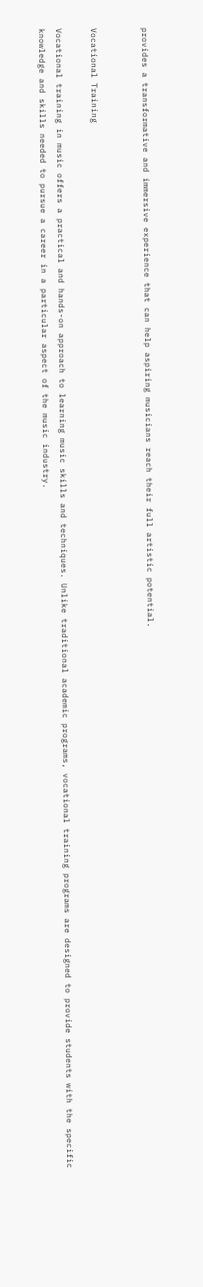provides a transformative and immersive experience that can help aspiring musicians reach their full artistic potential.


Vocational Training

Vocational training in music offers a practical and hands-on approach to learning music skills and techniques. Unlike traditional academic programs, vocational training programs are designed to provide students with the specific knowledge and skills needed to pursue a career in a particular aspect of the music industry.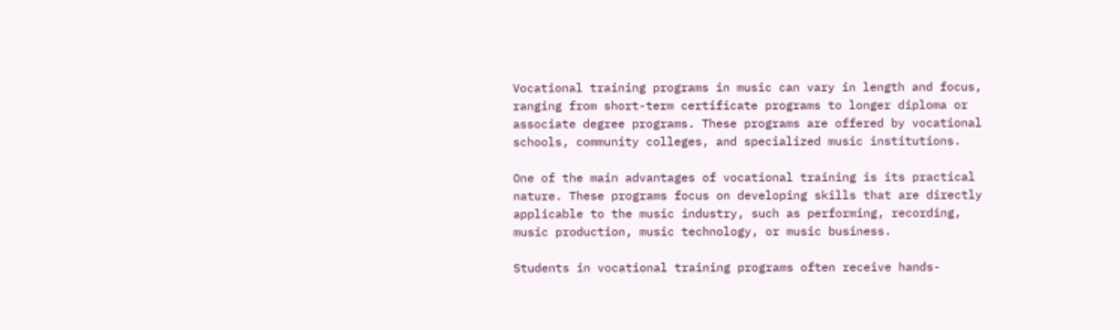Vocational training programs in music can vary in length and focus, ranging from short-term certificate programs to longer diploma or associate degree programs. These programs are offered by vocational schools, community colleges, and specialized music institutions.

One of the main advantages of vocational training is its practical nature. These programs focus on developing skills that are directly applicable to the music industry, such as performing, recording, music production, music technology, or music business.

Students in vocational training programs often receive hands-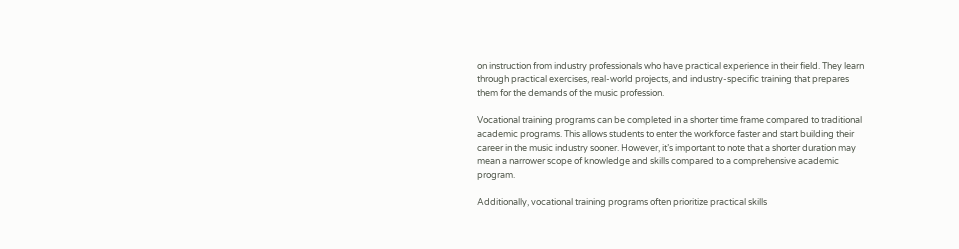on instruction from industry professionals who have practical experience in their field. They learn through practical exercises, real-world projects, and industry-specific training that prepares them for the demands of the music profession.

Vocational training programs can be completed in a shorter time frame compared to traditional academic programs. This allows students to enter the workforce faster and start building their career in the music industry sooner. However, it’s important to note that a shorter duration may mean a narrower scope of knowledge and skills compared to a comprehensive academic program.

Additionally, vocational training programs often prioritize practical skills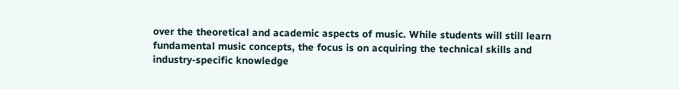over the theoretical and academic aspects of music. While students will still learn fundamental music concepts, the focus is on acquiring the technical skills and industry-specific knowledge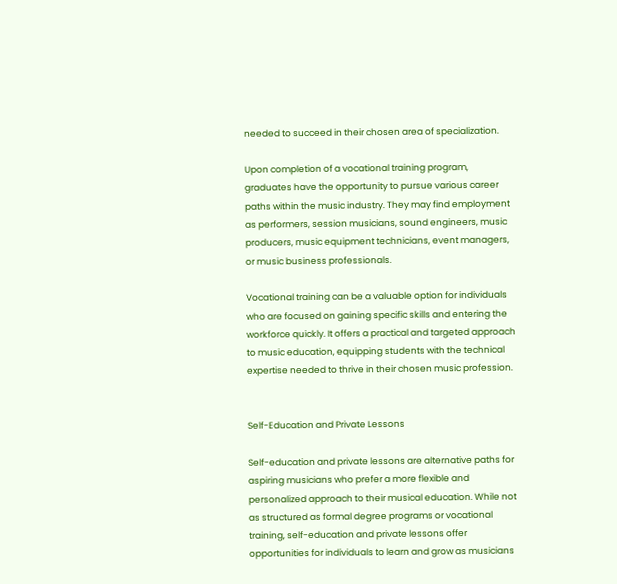needed to succeed in their chosen area of specialization.

Upon completion of a vocational training program, graduates have the opportunity to pursue various career paths within the music industry. They may find employment as performers, session musicians, sound engineers, music producers, music equipment technicians, event managers, or music business professionals.

Vocational training can be a valuable option for individuals who are focused on gaining specific skills and entering the workforce quickly. It offers a practical and targeted approach to music education, equipping students with the technical expertise needed to thrive in their chosen music profession.


Self-Education and Private Lessons

Self-education and private lessons are alternative paths for aspiring musicians who prefer a more flexible and personalized approach to their musical education. While not as structured as formal degree programs or vocational training, self-education and private lessons offer opportunities for individuals to learn and grow as musicians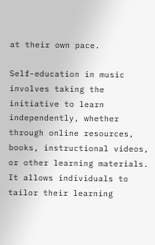at their own pace.

Self-education in music involves taking the initiative to learn independently, whether through online resources, books, instructional videos, or other learning materials. It allows individuals to tailor their learning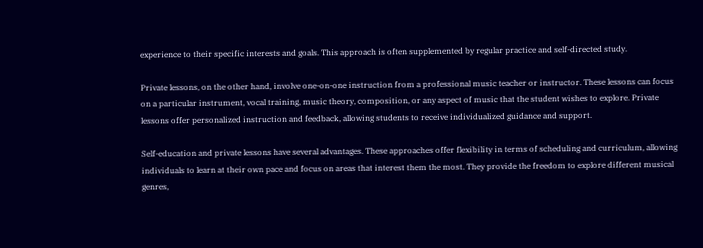experience to their specific interests and goals. This approach is often supplemented by regular practice and self-directed study.

Private lessons, on the other hand, involve one-on-one instruction from a professional music teacher or instructor. These lessons can focus on a particular instrument, vocal training, music theory, composition, or any aspect of music that the student wishes to explore. Private lessons offer personalized instruction and feedback, allowing students to receive individualized guidance and support.

Self-education and private lessons have several advantages. These approaches offer flexibility in terms of scheduling and curriculum, allowing individuals to learn at their own pace and focus on areas that interest them the most. They provide the freedom to explore different musical genres,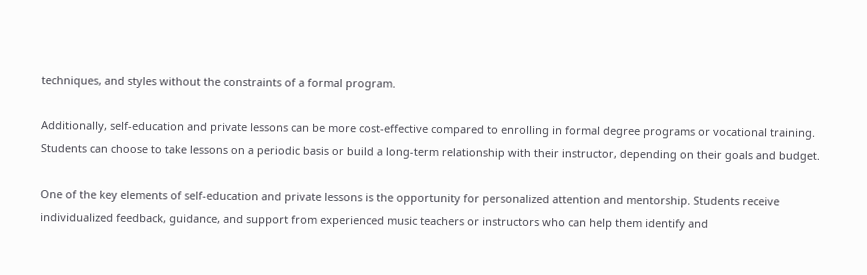techniques, and styles without the constraints of a formal program.

Additionally, self-education and private lessons can be more cost-effective compared to enrolling in formal degree programs or vocational training. Students can choose to take lessons on a periodic basis or build a long-term relationship with their instructor, depending on their goals and budget.

One of the key elements of self-education and private lessons is the opportunity for personalized attention and mentorship. Students receive individualized feedback, guidance, and support from experienced music teachers or instructors who can help them identify and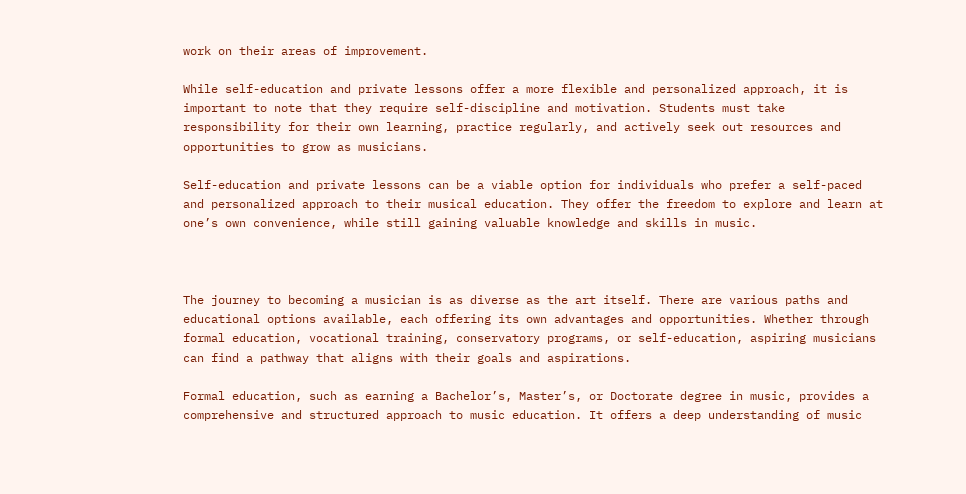work on their areas of improvement.

While self-education and private lessons offer a more flexible and personalized approach, it is important to note that they require self-discipline and motivation. Students must take responsibility for their own learning, practice regularly, and actively seek out resources and opportunities to grow as musicians.

Self-education and private lessons can be a viable option for individuals who prefer a self-paced and personalized approach to their musical education. They offer the freedom to explore and learn at one’s own convenience, while still gaining valuable knowledge and skills in music.



The journey to becoming a musician is as diverse as the art itself. There are various paths and educational options available, each offering its own advantages and opportunities. Whether through formal education, vocational training, conservatory programs, or self-education, aspiring musicians can find a pathway that aligns with their goals and aspirations.

Formal education, such as earning a Bachelor’s, Master’s, or Doctorate degree in music, provides a comprehensive and structured approach to music education. It offers a deep understanding of music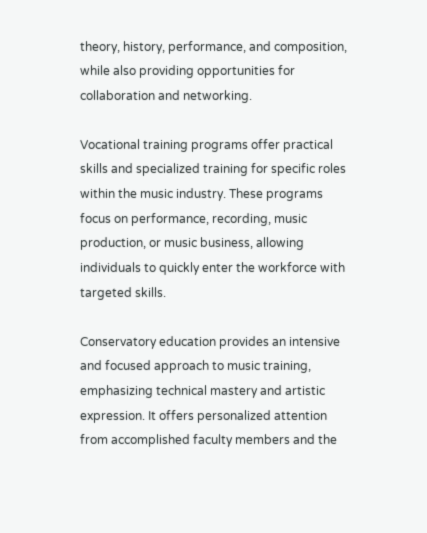theory, history, performance, and composition, while also providing opportunities for collaboration and networking.

Vocational training programs offer practical skills and specialized training for specific roles within the music industry. These programs focus on performance, recording, music production, or music business, allowing individuals to quickly enter the workforce with targeted skills.

Conservatory education provides an intensive and focused approach to music training, emphasizing technical mastery and artistic expression. It offers personalized attention from accomplished faculty members and the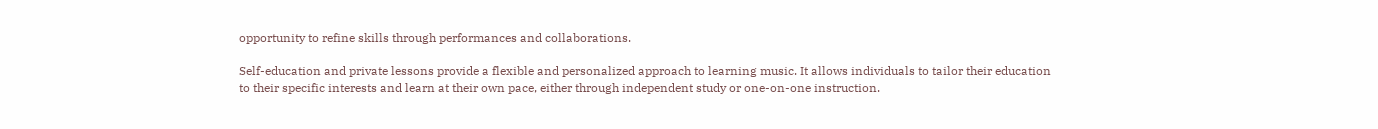opportunity to refine skills through performances and collaborations.

Self-education and private lessons provide a flexible and personalized approach to learning music. It allows individuals to tailor their education to their specific interests and learn at their own pace, either through independent study or one-on-one instruction.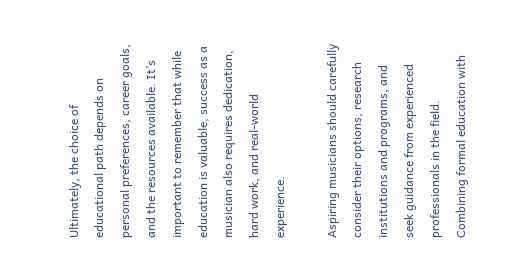Ultimately, the choice of educational path depends on personal preferences, career goals, and the resources available. It’s important to remember that while education is valuable, success as a musician also requires dedication, hard work, and real-world experience.

Aspiring musicians should carefully consider their options, research institutions and programs, and seek guidance from experienced professionals in the field. Combining formal education with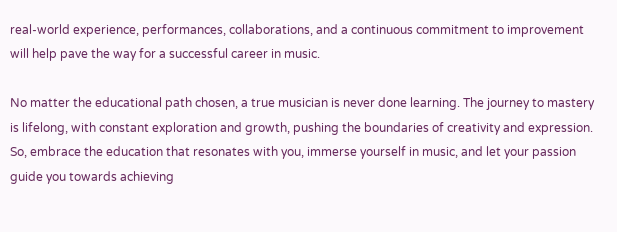real-world experience, performances, collaborations, and a continuous commitment to improvement will help pave the way for a successful career in music.

No matter the educational path chosen, a true musician is never done learning. The journey to mastery is lifelong, with constant exploration and growth, pushing the boundaries of creativity and expression. So, embrace the education that resonates with you, immerse yourself in music, and let your passion guide you towards achieving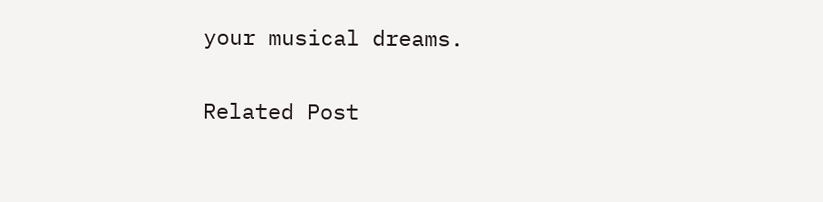your musical dreams.

Related Post